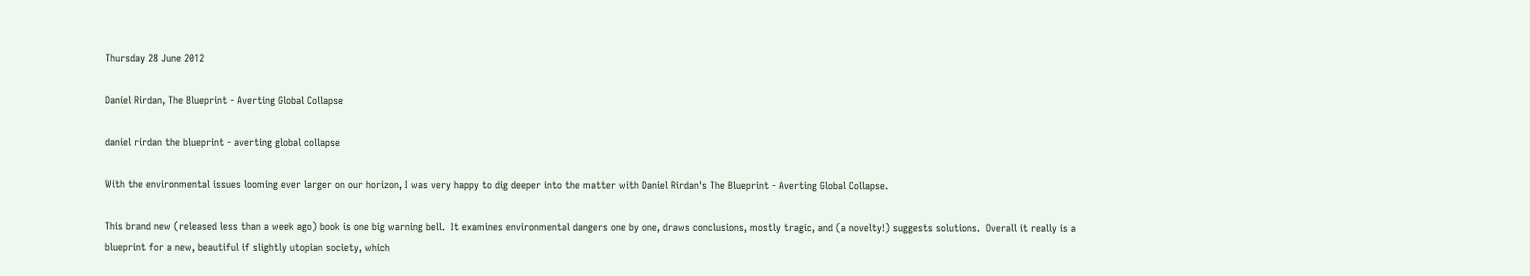Thursday 28 June 2012

Daniel Rirdan, The Blueprint - Averting Global Collapse

daniel rirdan the blueprint - averting global collapse

With the environmental issues looming ever larger on our horizon, I was very happy to dig deeper into the matter with Daniel Rirdan's The Blueprint - Averting Global Collapse.

This brand new (released less than a week ago) book is one big warning bell.  It examines environmental dangers one by one, draws conclusions, mostly tragic, and (a novelty!) suggests solutions.  Overall it really is a blueprint for a new, beautiful if slightly utopian society, which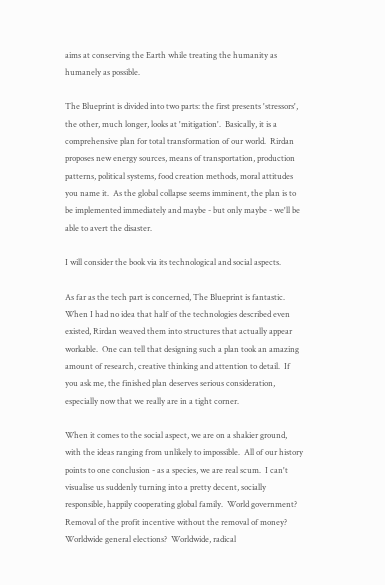aims at conserving the Earth while treating the humanity as humanely as possible.

The Blueprint is divided into two parts: the first presents 'stressors', the other, much longer, looks at 'mitigation'.  Basically, it is a comprehensive plan for total transformation of our world.  Rirdan proposes new energy sources, means of transportation, production patterns, political systems, food creation methods, moral attitudes you name it.  As the global collapse seems imminent, the plan is to be implemented immediately and maybe - but only maybe - we'll be able to avert the disaster.

I will consider the book via its technological and social aspects.

As far as the tech part is concerned, The Blueprint is fantastic.  When I had no idea that half of the technologies described even existed, Rirdan weaved them into structures that actually appear workable.  One can tell that designing such a plan took an amazing amount of research, creative thinking and attention to detail.  If you ask me, the finished plan deserves serious consideration, especially now that we really are in a tight corner.

When it comes to the social aspect, we are on a shakier ground, with the ideas ranging from unlikely to impossible.  All of our history points to one conclusion - as a species, we are real scum.  I can't visualise us suddenly turning into a pretty decent, socially responsible, happily cooperating global family.  World government?  Removal of the profit incentive without the removal of money?  Worldwide general elections?  Worldwide, radical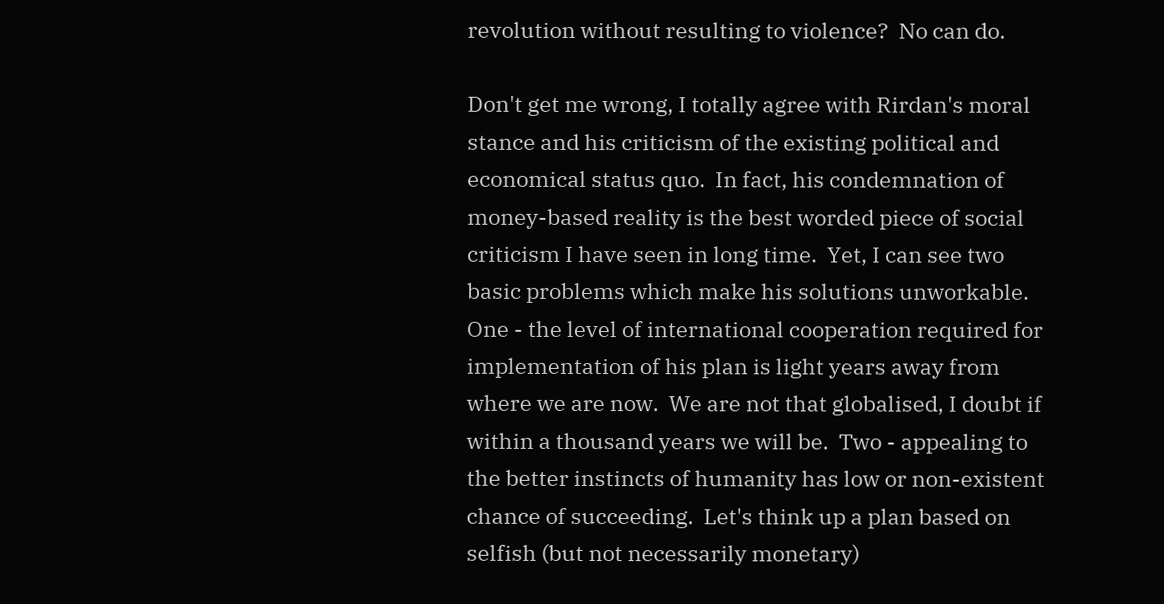revolution without resulting to violence?  No can do.

Don't get me wrong, I totally agree with Rirdan's moral stance and his criticism of the existing political and economical status quo.  In fact, his condemnation of money-based reality is the best worded piece of social criticism I have seen in long time.  Yet, I can see two basic problems which make his solutions unworkable.  One - the level of international cooperation required for implementation of his plan is light years away from where we are now.  We are not that globalised, I doubt if within a thousand years we will be.  Two - appealing to the better instincts of humanity has low or non-existent chance of succeeding.  Let's think up a plan based on selfish (but not necessarily monetary)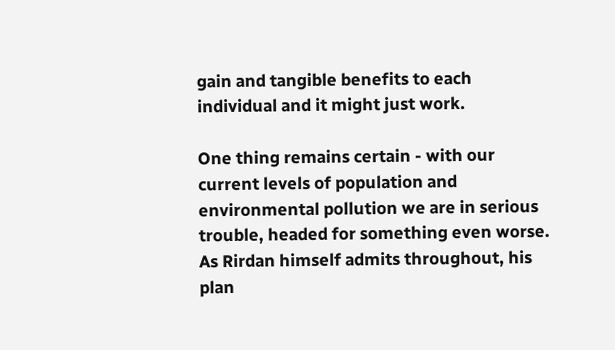gain and tangible benefits to each individual and it might just work.

One thing remains certain - with our current levels of population and environmental pollution we are in serious trouble, headed for something even worse.  As Rirdan himself admits throughout, his plan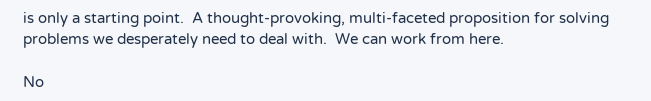is only a starting point.  A thought-provoking, multi-faceted proposition for solving problems we desperately need to deal with.  We can work from here.

No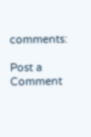comments:

Post a Comment